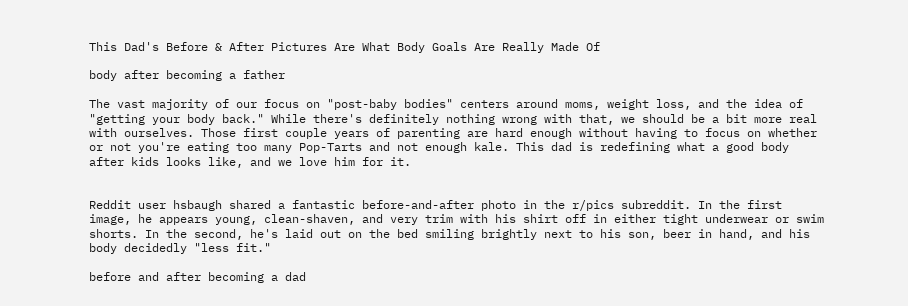This Dad's Before & After Pictures Are What Body Goals Are Really Made Of

body after becoming a father

The vast majority of our focus on "post-baby bodies" centers around moms, weight loss, and the idea of "getting your body back." While there's definitely nothing wrong with that, we should be a bit more real with ourselves. Those first couple years of parenting are hard enough without having to focus on whether or not you're eating too many Pop-Tarts and not enough kale. This dad is redefining what a good body after kids looks like, and we love him for it.


Reddit user hsbaugh shared a fantastic before-and-after photo in the r/pics subreddit. In the first image, he appears young, clean-shaven, and very trim with his shirt off in either tight underwear or swim shorts. In the second, he's laid out on the bed smiling brightly next to his son, beer in hand, and his body decidedly "less fit."

before and after becoming a dad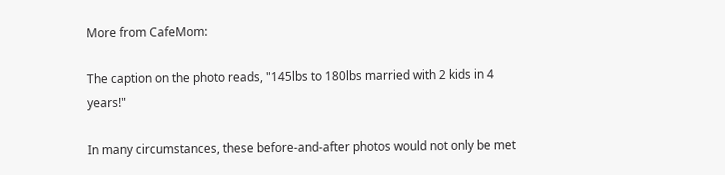More from CafeMom:

The caption on the photo reads, "145lbs to 180lbs married with 2 kids in 4 years!"

In many circumstances, these before-and-after photos would not only be met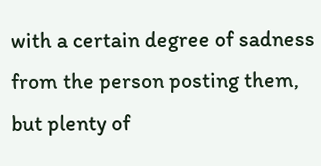with a certain degree of sadness from the person posting them, but plenty of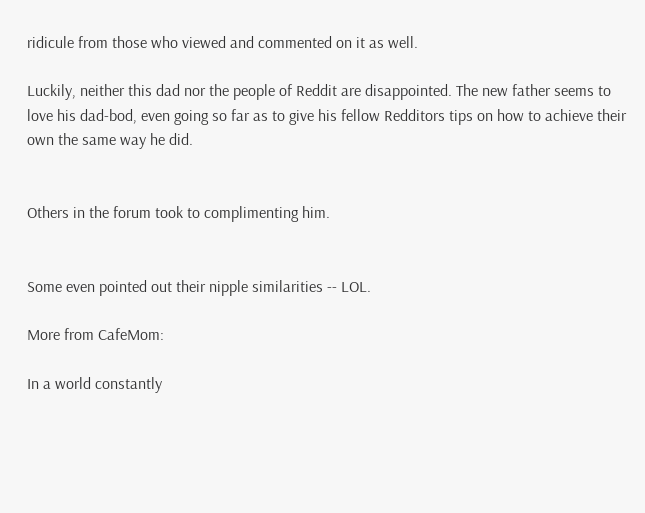ridicule from those who viewed and commented on it as well.

Luckily, neither this dad nor the people of Reddit are disappointed. The new father seems to love his dad-bod, even going so far as to give his fellow Redditors tips on how to achieve their own the same way he did.


Others in the forum took to complimenting him.


Some even pointed out their nipple similarities -- LOL.

More from CafeMom:

In a world constantly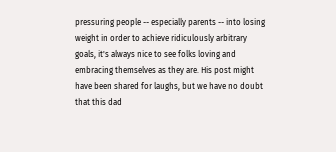pressuring people -- especially parents -- into losing weight in order to achieve ridiculously arbitrary goals, it's always nice to see folks loving and embracing themselves as they are. His post might have been shared for laughs, but we have no doubt that this dad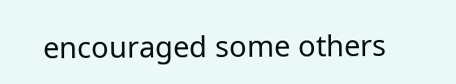encouraged some others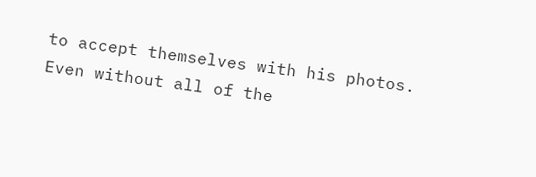to accept themselves with his photos. Even without all of the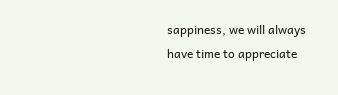sappiness, we will always have time to appreciate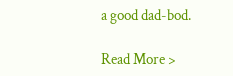a good dad-bod.

Read More >